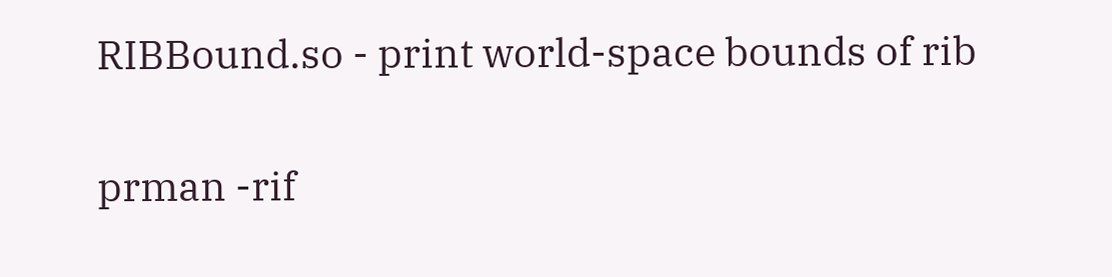RIBBound.so - print world-space bounds of rib


prman -rif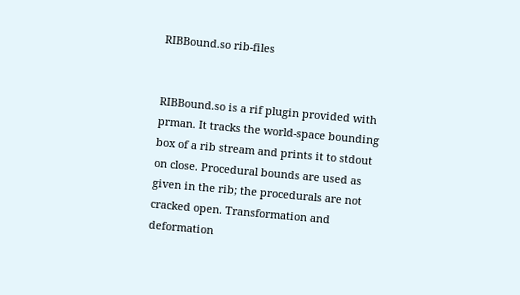RIBBound.so rib-files


RIBBound.so is a rif plugin provided with prman. It tracks the world-space bounding box of a rib stream and prints it to stdout on close. Procedural bounds are used as given in the rib; the procedurals are not cracked open. Transformation and deformation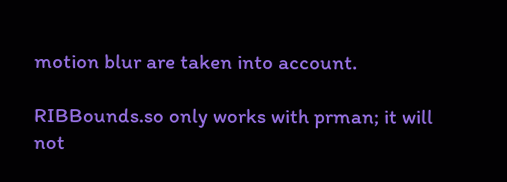motion blur are taken into account.

RIBBounds.so only works with prman; it will not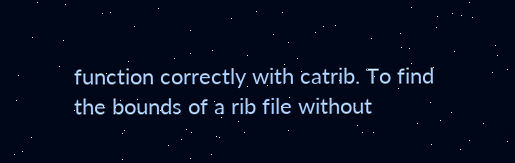function correctly with catrib. To find the bounds of a rib file without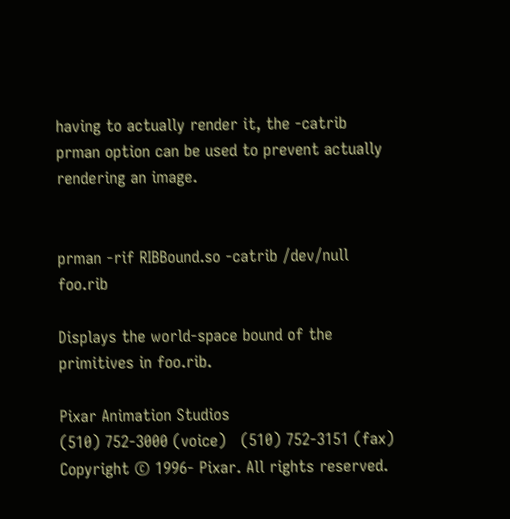having to actually render it, the -catrib prman option can be used to prevent actually rendering an image.


prman -rif RIBBound.so -catrib /dev/null foo.rib

Displays the world-space bound of the primitives in foo.rib.

Pixar Animation Studios
(510) 752-3000 (voice)   (510) 752-3151 (fax)
Copyright © 1996- Pixar. All rights reserved.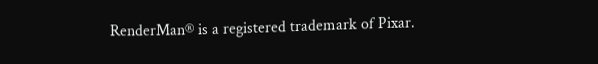RenderMan® is a registered trademark of Pixar.